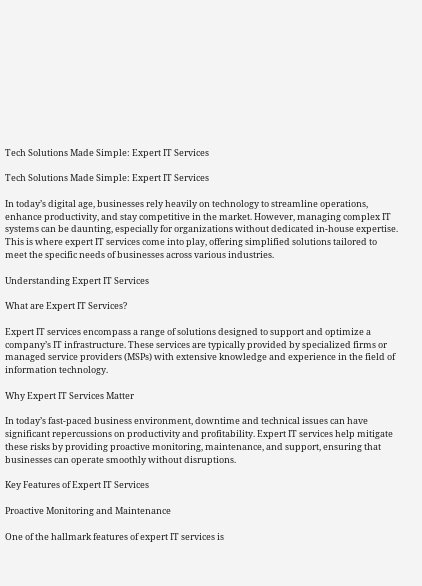Tech Solutions Made Simple: Expert IT Services

Tech Solutions Made Simple: Expert IT Services

In today’s digital age, businesses rely heavily on technology to streamline operations, enhance productivity, and stay competitive in the market. However, managing complex IT systems can be daunting, especially for organizations without dedicated in-house expertise. This is where expert IT services come into play, offering simplified solutions tailored to meet the specific needs of businesses across various industries.

Understanding Expert IT Services

What are Expert IT Services?

Expert IT services encompass a range of solutions designed to support and optimize a company’s IT infrastructure. These services are typically provided by specialized firms or managed service providers (MSPs) with extensive knowledge and experience in the field of information technology.

Why Expert IT Services Matter

In today’s fast-paced business environment, downtime and technical issues can have significant repercussions on productivity and profitability. Expert IT services help mitigate these risks by providing proactive monitoring, maintenance, and support, ensuring that businesses can operate smoothly without disruptions.

Key Features of Expert IT Services

Proactive Monitoring and Maintenance

One of the hallmark features of expert IT services is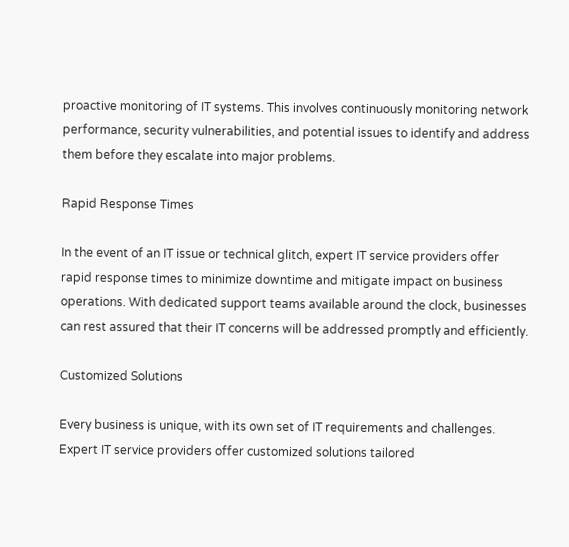proactive monitoring of IT systems. This involves continuously monitoring network performance, security vulnerabilities, and potential issues to identify and address them before they escalate into major problems.

Rapid Response Times

In the event of an IT issue or technical glitch, expert IT service providers offer rapid response times to minimize downtime and mitigate impact on business operations. With dedicated support teams available around the clock, businesses can rest assured that their IT concerns will be addressed promptly and efficiently.

Customized Solutions

Every business is unique, with its own set of IT requirements and challenges. Expert IT service providers offer customized solutions tailored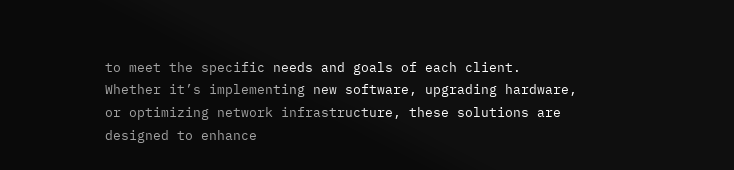to meet the specific needs and goals of each client. Whether it’s implementing new software, upgrading hardware, or optimizing network infrastructure, these solutions are designed to enhance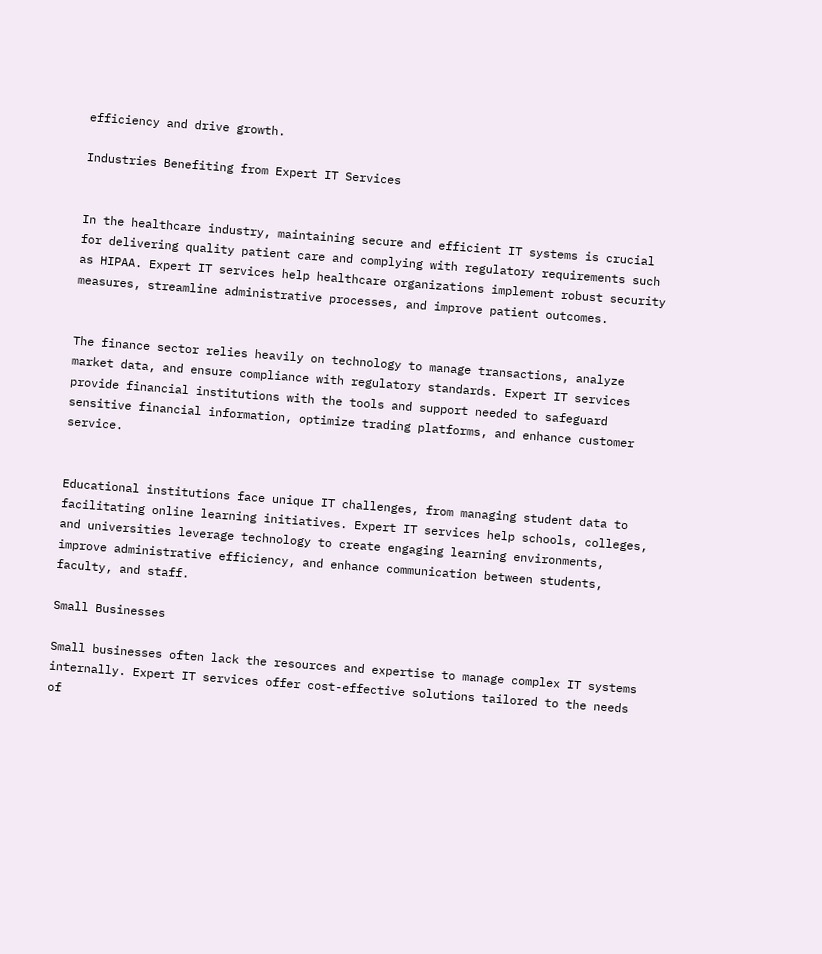efficiency and drive growth.

Industries Benefiting from Expert IT Services


In the healthcare industry, maintaining secure and efficient IT systems is crucial for delivering quality patient care and complying with regulatory requirements such as HIPAA. Expert IT services help healthcare organizations implement robust security measures, streamline administrative processes, and improve patient outcomes.


The finance sector relies heavily on technology to manage transactions, analyze market data, and ensure compliance with regulatory standards. Expert IT services provide financial institutions with the tools and support needed to safeguard sensitive financial information, optimize trading platforms, and enhance customer service.


Educational institutions face unique IT challenges, from managing student data to facilitating online learning initiatives. Expert IT services help schools, colleges, and universities leverage technology to create engaging learning environments, improve administrative efficiency, and enhance communication between students, faculty, and staff.

Small Businesses

Small businesses often lack the resources and expertise to manage complex IT systems internally. Expert IT services offer cost-effective solutions tailored to the needs of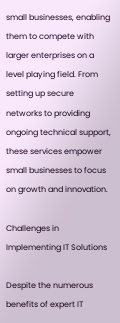small businesses, enabling them to compete with larger enterprises on a level playing field. From setting up secure networks to providing ongoing technical support, these services empower small businesses to focus on growth and innovation.

Challenges in Implementing IT Solutions

Despite the numerous benefits of expert IT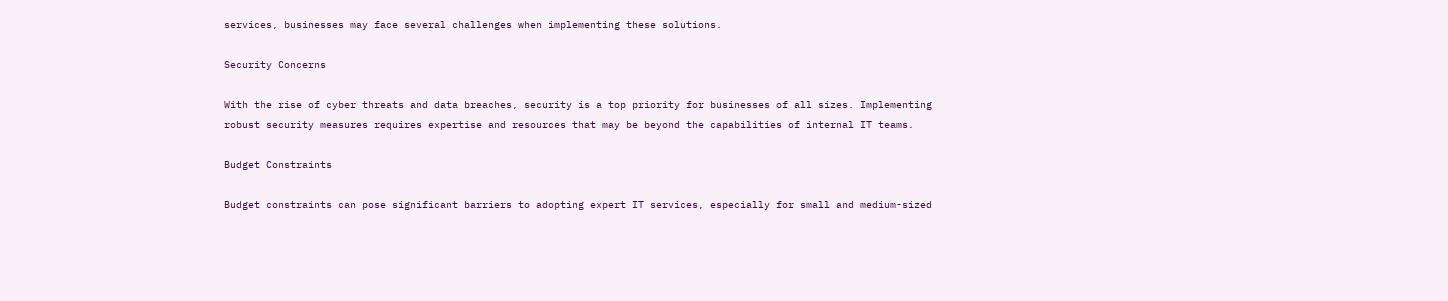services, businesses may face several challenges when implementing these solutions.

Security Concerns

With the rise of cyber threats and data breaches, security is a top priority for businesses of all sizes. Implementing robust security measures requires expertise and resources that may be beyond the capabilities of internal IT teams.

Budget Constraints

Budget constraints can pose significant barriers to adopting expert IT services, especially for small and medium-sized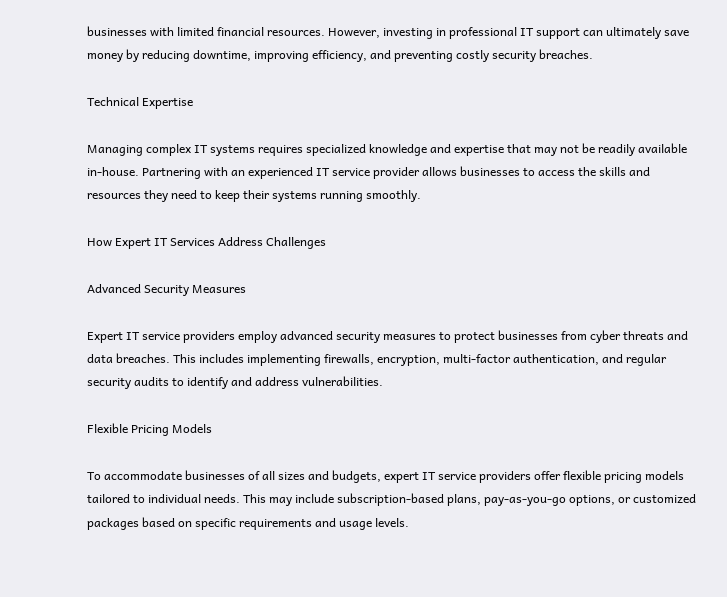businesses with limited financial resources. However, investing in professional IT support can ultimately save money by reducing downtime, improving efficiency, and preventing costly security breaches.

Technical Expertise

Managing complex IT systems requires specialized knowledge and expertise that may not be readily available in-house. Partnering with an experienced IT service provider allows businesses to access the skills and resources they need to keep their systems running smoothly.

How Expert IT Services Address Challenges

Advanced Security Measures

Expert IT service providers employ advanced security measures to protect businesses from cyber threats and data breaches. This includes implementing firewalls, encryption, multi-factor authentication, and regular security audits to identify and address vulnerabilities.

Flexible Pricing Models

To accommodate businesses of all sizes and budgets, expert IT service providers offer flexible pricing models tailored to individual needs. This may include subscription-based plans, pay-as-you-go options, or customized packages based on specific requirements and usage levels.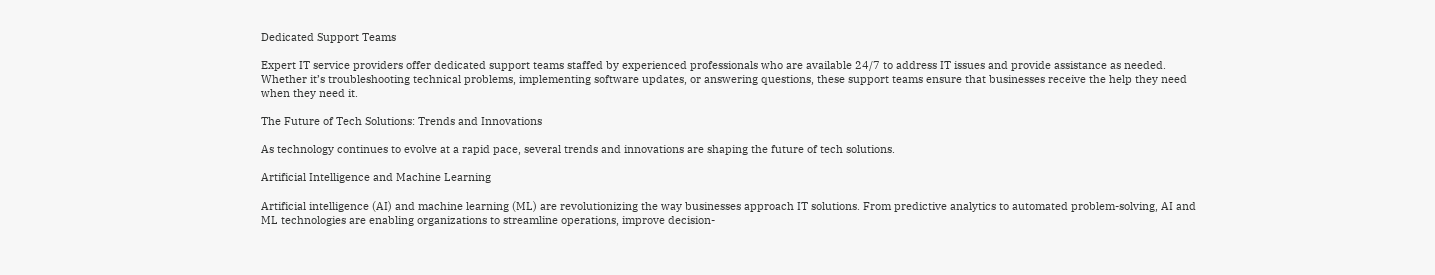Dedicated Support Teams

Expert IT service providers offer dedicated support teams staffed by experienced professionals who are available 24/7 to address IT issues and provide assistance as needed. Whether it’s troubleshooting technical problems, implementing software updates, or answering questions, these support teams ensure that businesses receive the help they need when they need it.

The Future of Tech Solutions: Trends and Innovations

As technology continues to evolve at a rapid pace, several trends and innovations are shaping the future of tech solutions.

Artificial Intelligence and Machine Learning

Artificial intelligence (AI) and machine learning (ML) are revolutionizing the way businesses approach IT solutions. From predictive analytics to automated problem-solving, AI and ML technologies are enabling organizations to streamline operations, improve decision-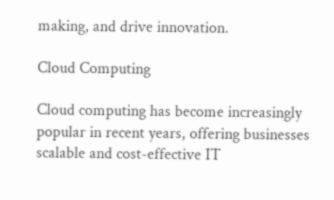making, and drive innovation.

Cloud Computing

Cloud computing has become increasingly popular in recent years, offering businesses scalable and cost-effective IT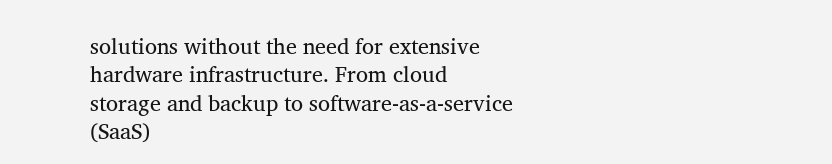solutions without the need for extensive hardware infrastructure. From cloud storage and backup to software-as-a-service (SaaS)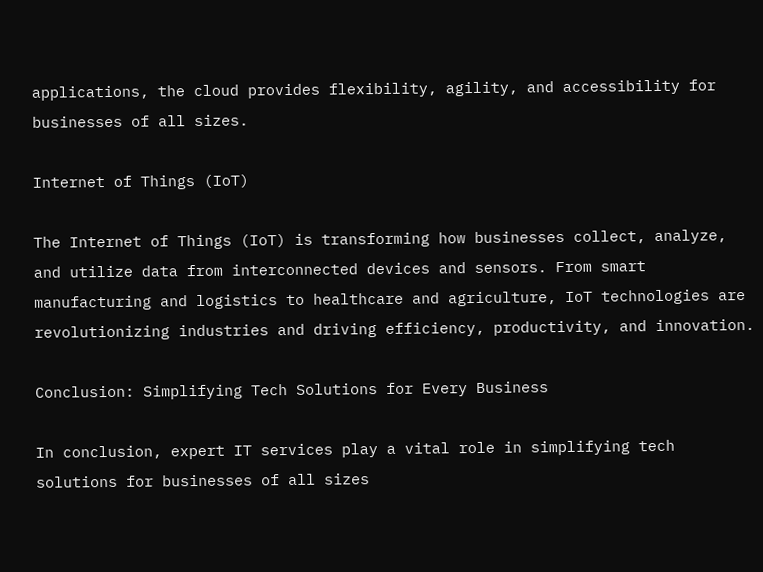applications, the cloud provides flexibility, agility, and accessibility for businesses of all sizes.

Internet of Things (IoT)

The Internet of Things (IoT) is transforming how businesses collect, analyze, and utilize data from interconnected devices and sensors. From smart manufacturing and logistics to healthcare and agriculture, IoT technologies are revolutionizing industries and driving efficiency, productivity, and innovation.

Conclusion: Simplifying Tech Solutions for Every Business

In conclusion, expert IT services play a vital role in simplifying tech solutions for businesses of all sizes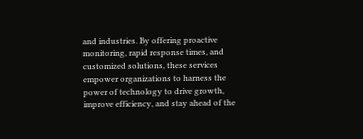and industries. By offering proactive monitoring, rapid response times, and customized solutions, these services empower organizations to harness the power of technology to drive growth, improve efficiency, and stay ahead of the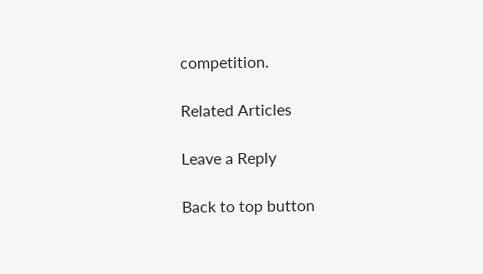competition.

Related Articles

Leave a Reply

Back to top button